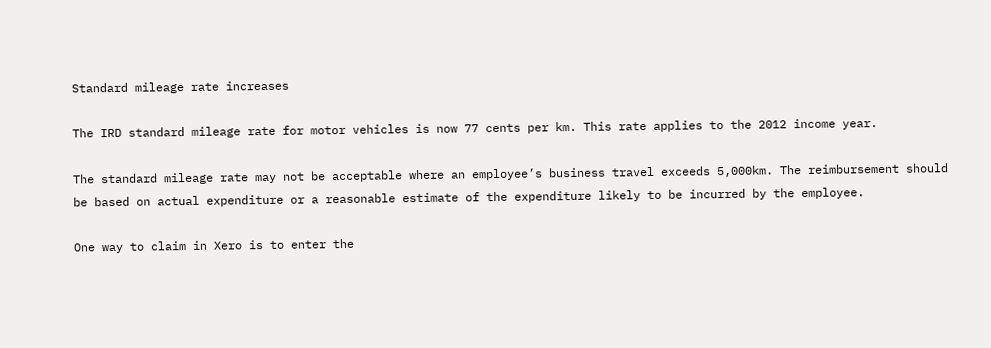Standard mileage rate increases

The IRD standard mileage rate for motor vehicles is now 77 cents per km. This rate applies to the 2012 income year.

The standard mileage rate may not be acceptable where an employee’s business travel exceeds 5,000km. The reimbursement should be based on actual expenditure or a reasonable estimate of the expenditure likely to be incurred by the employee.

One way to claim in Xero is to enter the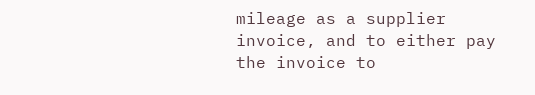mileage as a supplier invoice, and to either pay the invoice to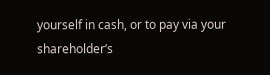yourself in cash, or to pay via your shareholder’s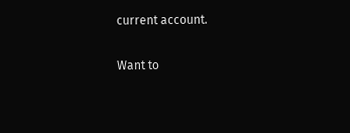current account.

Want to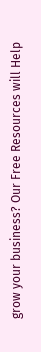grow your business? Our Free Resources will Help